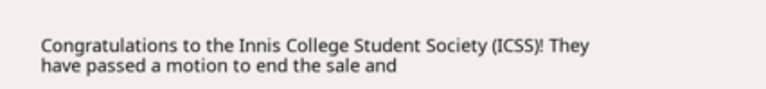Congratulations to the Innis College Student Society (ICSS)! They have passed a motion to end the sale and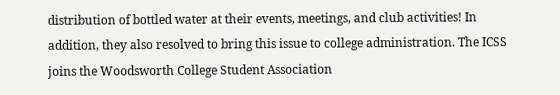distribution of bottled water at their events, meetings, and club activities! In addition, they also resolved to bring this issue to college administration. The ICSS joins the Woodsworth College Student Association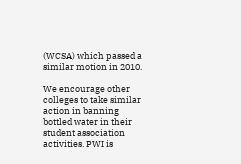(WCSA) which passed a similar motion in 2010.

We encourage other colleges to take similar action in banning bottled water in their student association activities. PWI is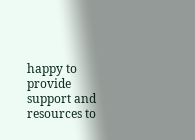happy to provide support and resources to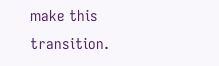make this transition.